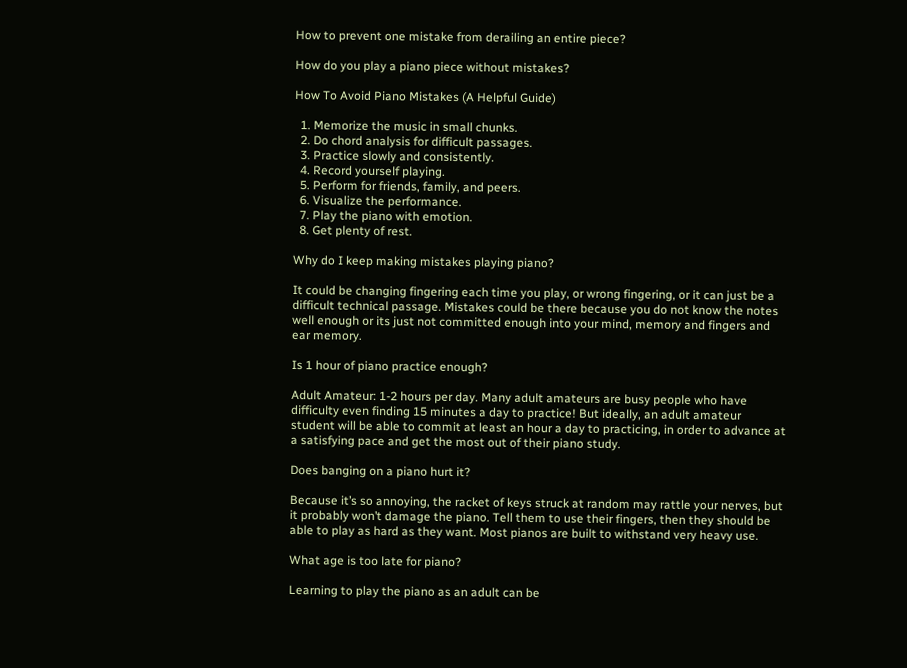How to prevent one mistake from derailing an entire piece?

How do you play a piano piece without mistakes?

How To Avoid Piano Mistakes (A Helpful Guide)

  1. Memorize the music in small chunks.
  2. Do chord analysis for difficult passages.
  3. Practice slowly and consistently.
  4. Record yourself playing.
  5. Perform for friends, family, and peers.
  6. Visualize the performance.
  7. Play the piano with emotion.
  8. Get plenty of rest.

Why do I keep making mistakes playing piano?

It could be changing fingering each time you play, or wrong fingering, or it can just be a difficult technical passage. Mistakes could be there because you do not know the notes well enough or its just not committed enough into your mind, memory and fingers and ear memory.

Is 1 hour of piano practice enough?

Adult Amateur: 1-2 hours per day. Many adult amateurs are busy people who have difficulty even finding 15 minutes a day to practice! But ideally, an adult amateur student will be able to commit at least an hour a day to practicing, in order to advance at a satisfying pace and get the most out of their piano study.

Does banging on a piano hurt it?

Because it’s so annoying, the racket of keys struck at random may rattle your nerves, but it probably won’t damage the piano. Tell them to use their fingers, then they should be able to play as hard as they want. Most pianos are built to withstand very heavy use.

What age is too late for piano?

Learning to play the piano as an adult can be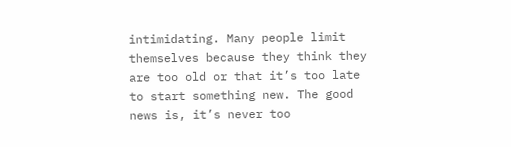intimidating. Many people limit themselves because they think they are too old or that it’s too late to start something new. The good news is, it’s never too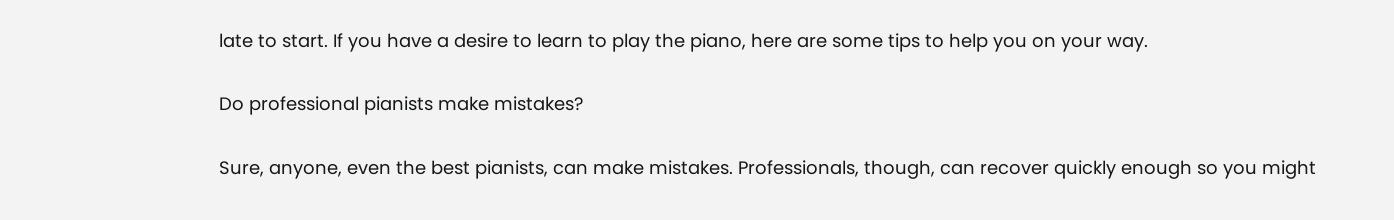late to start. If you have a desire to learn to play the piano, here are some tips to help you on your way.

Do professional pianists make mistakes?

Sure, anyone, even the best pianists, can make mistakes. Professionals, though, can recover quickly enough so you might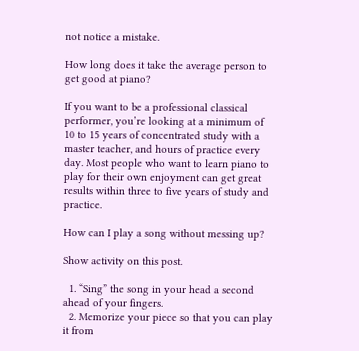not notice a mistake.

How long does it take the average person to get good at piano?

If you want to be a professional classical performer, you’re looking at a minimum of 10 to 15 years of concentrated study with a master teacher, and hours of practice every day. Most people who want to learn piano to play for their own enjoyment can get great results within three to five years of study and practice.

How can I play a song without messing up?

Show activity on this post.

  1. “Sing” the song in your head a second ahead of your fingers.
  2. Memorize your piece so that you can play it from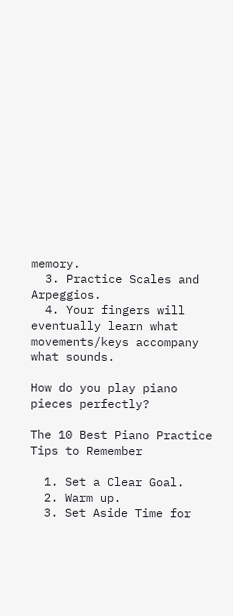memory.
  3. Practice Scales and Arpeggios.
  4. Your fingers will eventually learn what movements/keys accompany what sounds.

How do you play piano pieces perfectly?

The 10 Best Piano Practice Tips to Remember

  1. Set a Clear Goal.
  2. Warm up.
  3. Set Aside Time for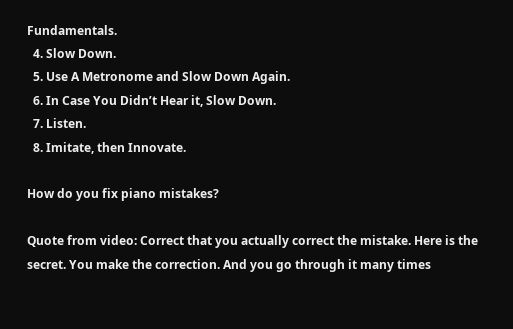Fundamentals.
  4. Slow Down.
  5. Use A Metronome and Slow Down Again.
  6. In Case You Didn’t Hear it, Slow Down.
  7. Listen.
  8. Imitate, then Innovate.

How do you fix piano mistakes?

Quote from video: Correct that you actually correct the mistake. Here is the secret. You make the correction. And you go through it many times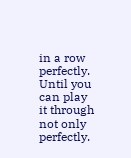in a row perfectly. Until you can play it through not only perfectly.